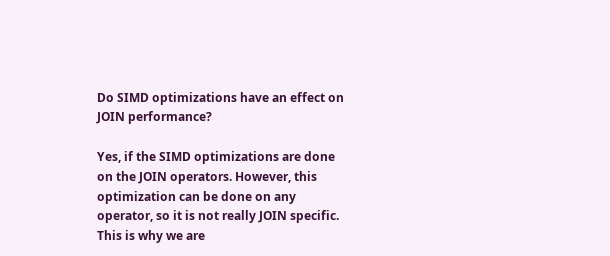Do SIMD optimizations have an effect on JOIN performance?

Yes, if the SIMD optimizations are done on the JOIN operators. However, this optimization can be done on any operator, so it is not really JOIN specific. This is why we are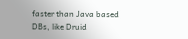faster than Java based DBs, like Druid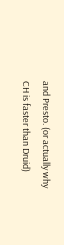and Presto. (or actually why CH is faster than Druid)